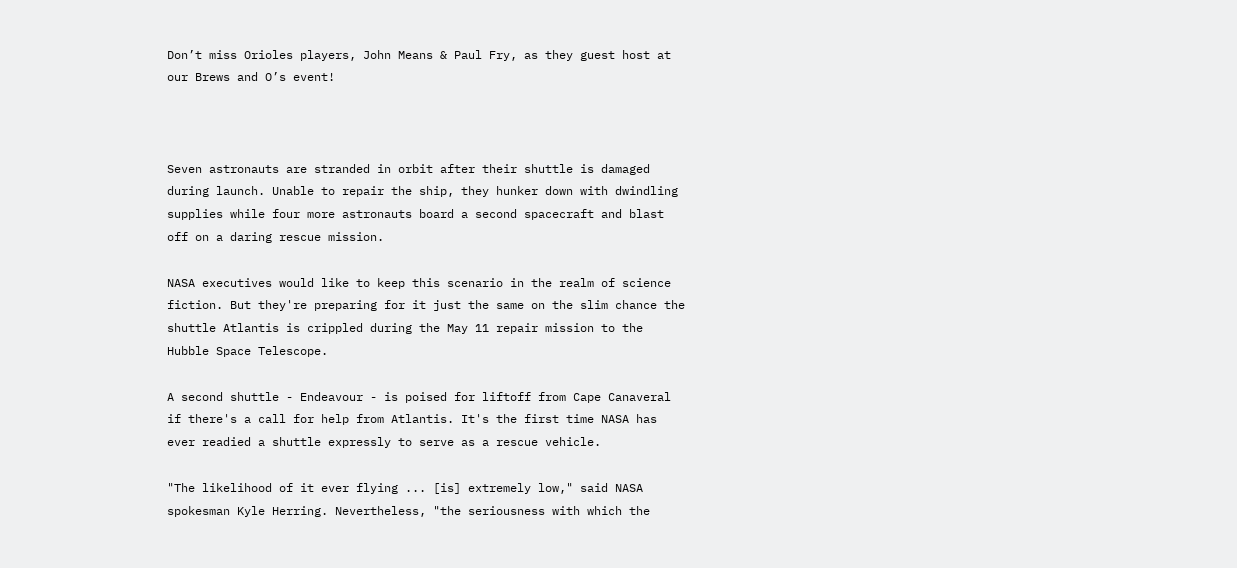Don’t miss Orioles players, John Means & Paul Fry, as they guest host at our Brews and O’s event!



Seven astronauts are stranded in orbit after their shuttle is damaged during launch. Unable to repair the ship, they hunker down with dwindling supplies while four more astronauts board a second spacecraft and blast off on a daring rescue mission.

NASA executives would like to keep this scenario in the realm of science fiction. But they're preparing for it just the same on the slim chance the shuttle Atlantis is crippled during the May 11 repair mission to the Hubble Space Telescope.

A second shuttle - Endeavour - is poised for liftoff from Cape Canaveral if there's a call for help from Atlantis. It's the first time NASA has ever readied a shuttle expressly to serve as a rescue vehicle.

"The likelihood of it ever flying ... [is] extremely low," said NASA spokesman Kyle Herring. Nevertheless, "the seriousness with which the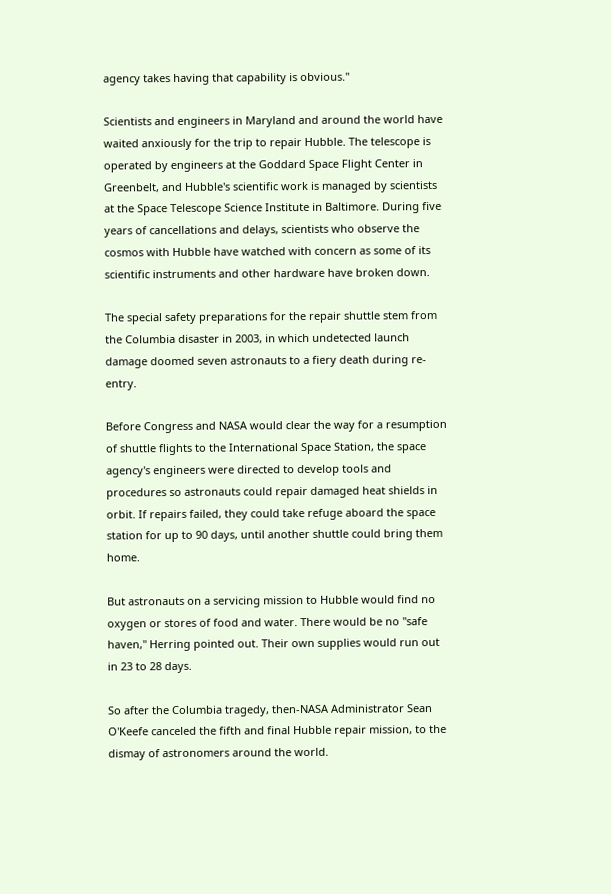agency takes having that capability is obvious."

Scientists and engineers in Maryland and around the world have waited anxiously for the trip to repair Hubble. The telescope is operated by engineers at the Goddard Space Flight Center in Greenbelt, and Hubble's scientific work is managed by scientists at the Space Telescope Science Institute in Baltimore. During five years of cancellations and delays, scientists who observe the cosmos with Hubble have watched with concern as some of its scientific instruments and other hardware have broken down.

The special safety preparations for the repair shuttle stem from the Columbia disaster in 2003, in which undetected launch damage doomed seven astronauts to a fiery death during re-entry.

Before Congress and NASA would clear the way for a resumption of shuttle flights to the International Space Station, the space agency's engineers were directed to develop tools and procedures so astronauts could repair damaged heat shields in orbit. If repairs failed, they could take refuge aboard the space station for up to 90 days, until another shuttle could bring them home.

But astronauts on a servicing mission to Hubble would find no oxygen or stores of food and water. There would be no "safe haven," Herring pointed out. Their own supplies would run out in 23 to 28 days.

So after the Columbia tragedy, then-NASA Administrator Sean O'Keefe canceled the fifth and final Hubble repair mission, to the dismay of astronomers around the world.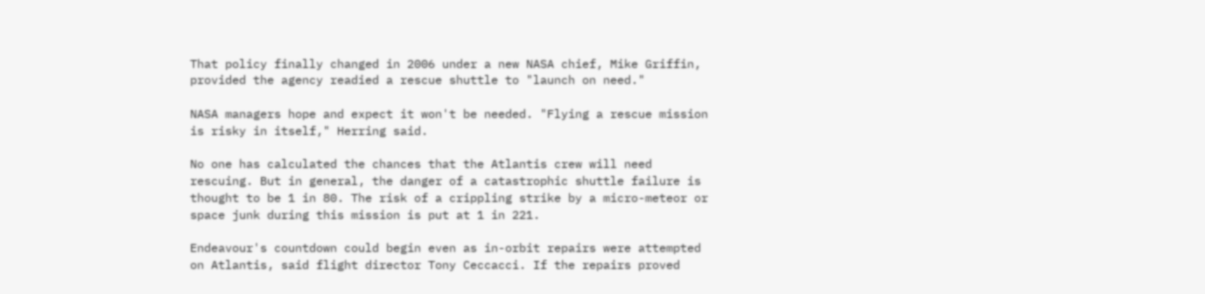That policy finally changed in 2006 under a new NASA chief, Mike Griffin, provided the agency readied a rescue shuttle to "launch on need."

NASA managers hope and expect it won't be needed. "Flying a rescue mission is risky in itself," Herring said.

No one has calculated the chances that the Atlantis crew will need rescuing. But in general, the danger of a catastrophic shuttle failure is thought to be 1 in 80. The risk of a crippling strike by a micro-meteor or space junk during this mission is put at 1 in 221.

Endeavour's countdown could begin even as in-orbit repairs were attempted on Atlantis, said flight director Tony Ceccacci. If the repairs proved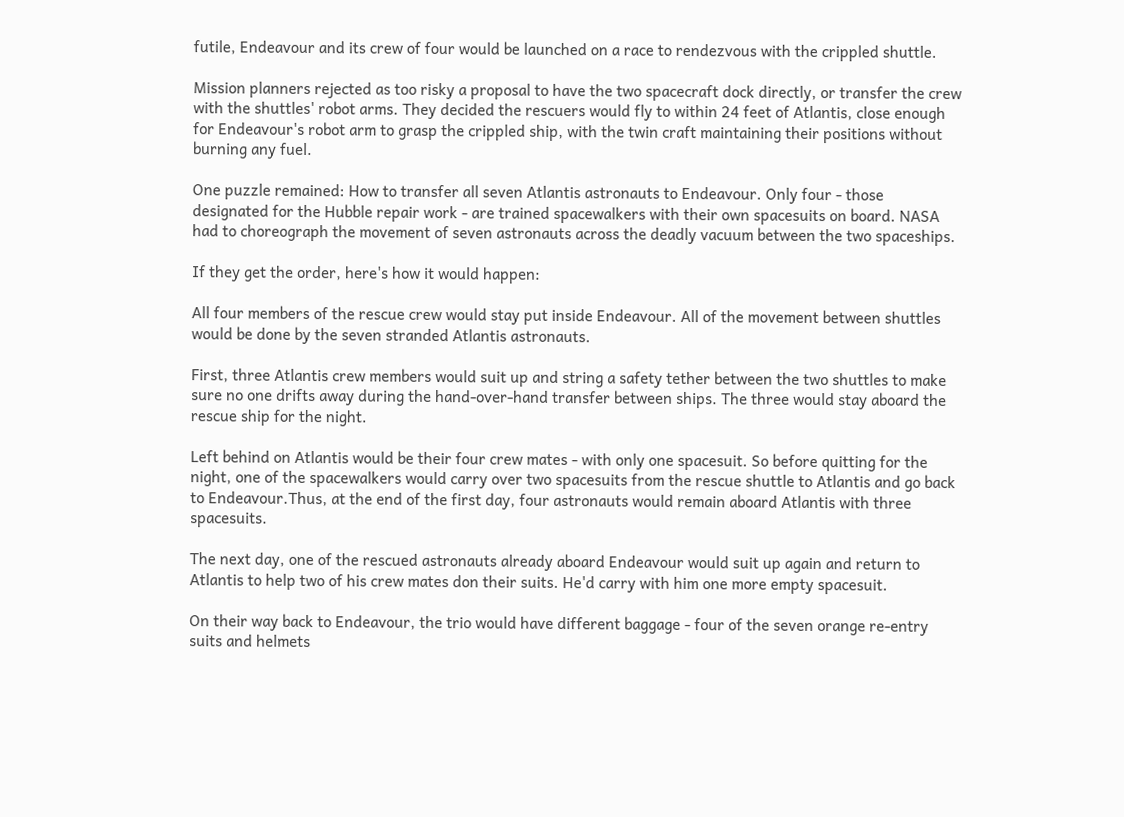futile, Endeavour and its crew of four would be launched on a race to rendezvous with the crippled shuttle.

Mission planners rejected as too risky a proposal to have the two spacecraft dock directly, or transfer the crew with the shuttles' robot arms. They decided the rescuers would fly to within 24 feet of Atlantis, close enough for Endeavour's robot arm to grasp the crippled ship, with the twin craft maintaining their positions without burning any fuel.

One puzzle remained: How to transfer all seven Atlantis astronauts to Endeavour. Only four - those designated for the Hubble repair work - are trained spacewalkers with their own spacesuits on board. NASA had to choreograph the movement of seven astronauts across the deadly vacuum between the two spaceships.

If they get the order, here's how it would happen:

All four members of the rescue crew would stay put inside Endeavour. All of the movement between shuttles would be done by the seven stranded Atlantis astronauts.

First, three Atlantis crew members would suit up and string a safety tether between the two shuttles to make sure no one drifts away during the hand-over-hand transfer between ships. The three would stay aboard the rescue ship for the night.

Left behind on Atlantis would be their four crew mates - with only one spacesuit. So before quitting for the night, one of the spacewalkers would carry over two spacesuits from the rescue shuttle to Atlantis and go back to Endeavour.Thus, at the end of the first day, four astronauts would remain aboard Atlantis with three spacesuits.

The next day, one of the rescued astronauts already aboard Endeavour would suit up again and return to Atlantis to help two of his crew mates don their suits. He'd carry with him one more empty spacesuit.

On their way back to Endeavour, the trio would have different baggage - four of the seven orange re-entry suits and helmets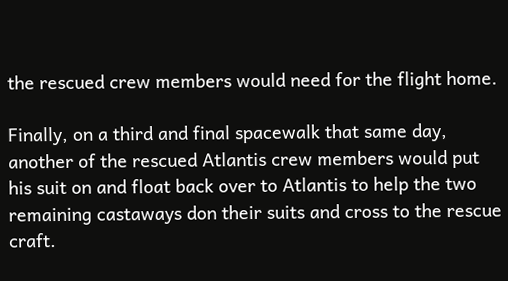the rescued crew members would need for the flight home.

Finally, on a third and final spacewalk that same day, another of the rescued Atlantis crew members would put his suit on and float back over to Atlantis to help the two remaining castaways don their suits and cross to the rescue craft.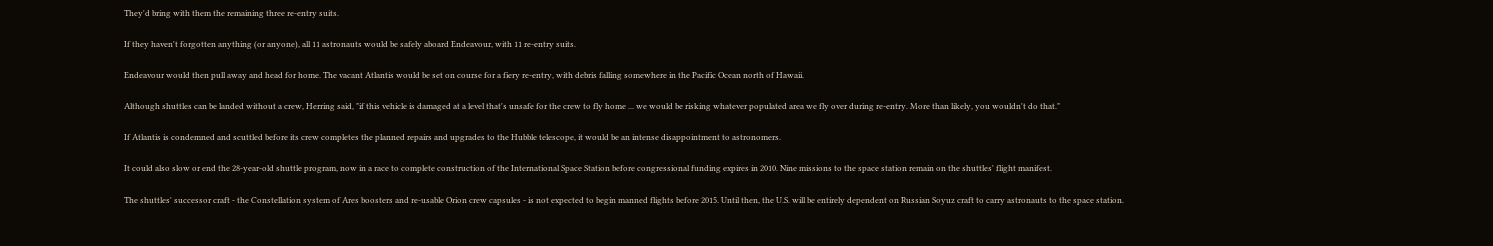They'd bring with them the remaining three re-entry suits.

If they haven't forgotten anything (or anyone), all 11 astronauts would be safely aboard Endeavour, with 11 re-entry suits.

Endeavour would then pull away and head for home. The vacant Atlantis would be set on course for a fiery re-entry, with debris falling somewhere in the Pacific Ocean north of Hawaii.

Although shuttles can be landed without a crew, Herring said, "if this vehicle is damaged at a level that's unsafe for the crew to fly home ... we would be risking whatever populated area we fly over during re-entry. More than likely, you wouldn't do that."

If Atlantis is condemned and scuttled before its crew completes the planned repairs and upgrades to the Hubble telescope, it would be an intense disappointment to astronomers.

It could also slow or end the 28-year-old shuttle program, now in a race to complete construction of the International Space Station before congressional funding expires in 2010. Nine missions to the space station remain on the shuttles' flight manifest.

The shuttles' successor craft - the Constellation system of Ares boosters and re-usable Orion crew capsules - is not expected to begin manned flights before 2015. Until then, the U.S. will be entirely dependent on Russian Soyuz craft to carry astronauts to the space station.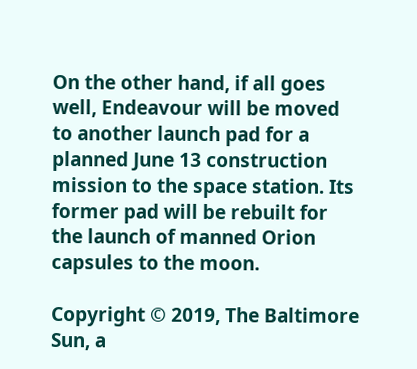On the other hand, if all goes well, Endeavour will be moved to another launch pad for a planned June 13 construction mission to the space station. Its former pad will be rebuilt for the launch of manned Orion capsules to the moon.

Copyright © 2019, The Baltimore Sun, a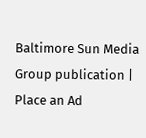Baltimore Sun Media Group publication | Place an Ad